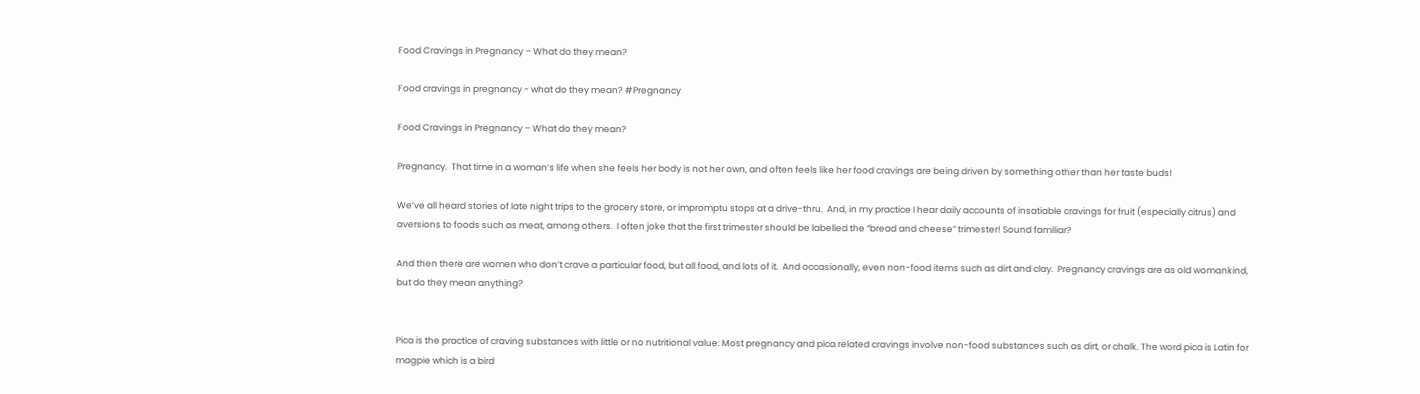Food Cravings in Pregnancy – What do they mean?

Food cravings in pregnancy - what do they mean? #Pregnancy

Food Cravings in Pregnancy – What do they mean?

Pregnancy.  That time in a woman’s life when she feels her body is not her own, and often feels like her food cravings are being driven by something other than her taste buds!

We’ve all heard stories of late night trips to the grocery store, or impromptu stops at a drive-thru.  And, in my practice I hear daily accounts of insatiable cravings for fruit (especially citrus) and aversions to foods such as meat, among others.  I often joke that the first trimester should be labelled the “bread and cheese” trimester! Sound familiar?

And then there are women who don’t crave a particular food, but all food, and lots of it.  And occasionally, even non-food items such as dirt and clay.  Pregnancy cravings are as old womankind, but do they mean anything?


Pica is the practice of craving substances with little or no nutritional value. Most pregnancy and pica related cravings involve non-food substances such as dirt, or chalk. The word pica is Latin for magpie which is a bird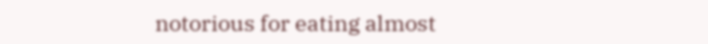notorious for eating almost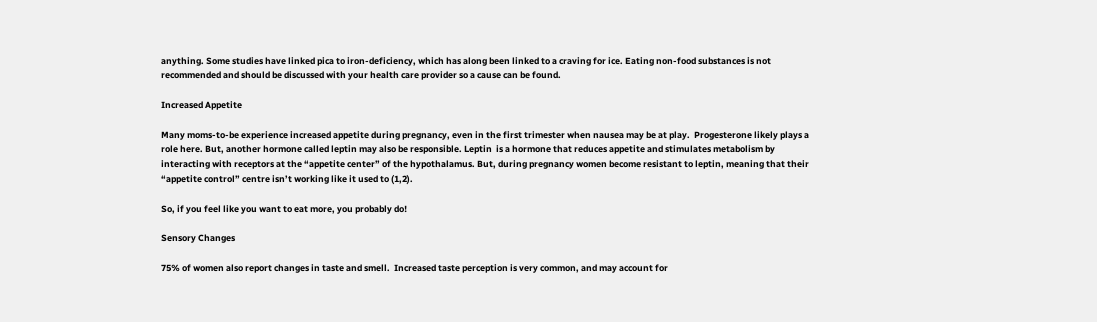anything. Some studies have linked pica to iron-deficiency, which has along been linked to a craving for ice. Eating non-food substances is not recommended and should be discussed with your health care provider so a cause can be found.

Increased Appetite

Many moms-to-be experience increased appetite during pregnancy, even in the first trimester when nausea may be at play.  Progesterone likely plays a role here. But, another hormone called leptin may also be responsible. Leptin  is a hormone that reduces appetite and stimulates metabolism by interacting with receptors at the “appetite center” of the hypothalamus. But, during pregnancy women become resistant to leptin, meaning that their “appetite control” centre isn’t working like it used to (1,2).

So, if you feel like you want to eat more, you probably do!

Sensory Changes

75% of women also report changes in taste and smell.  Increased taste perception is very common, and may account for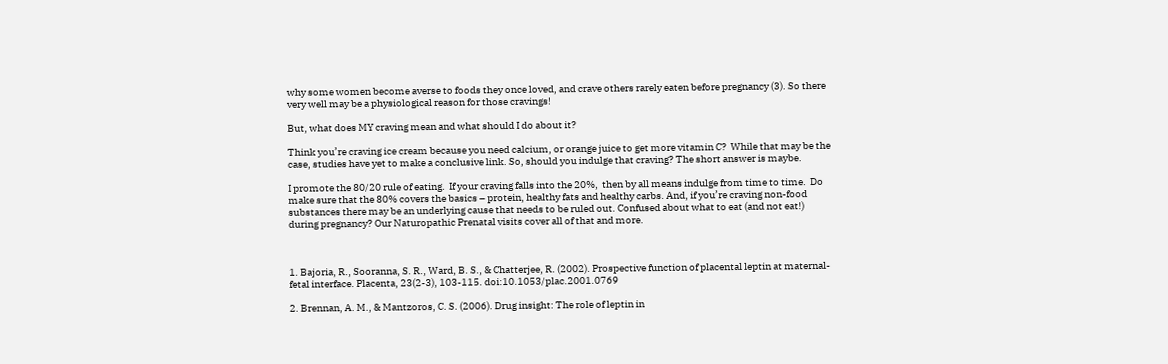why some women become averse to foods they once loved, and crave others rarely eaten before pregnancy (3). So there very well may be a physiological reason for those cravings!

But, what does MY craving mean and what should I do about it?

Think you’re craving ice cream because you need calcium, or orange juice to get more vitamin C?  While that may be the case, studies have yet to make a conclusive link. So, should you indulge that craving? The short answer is maybe.

I promote the 80/20 rule of eating.  If your craving falls into the 20%,  then by all means indulge from time to time.  Do make sure that the 80% covers the basics – protein, healthy fats and healthy carbs. And, if you’re craving non-food substances there may be an underlying cause that needs to be ruled out. Confused about what to eat (and not eat!) during pregnancy? Our Naturopathic Prenatal visits cover all of that and more.



1. Bajoria, R., Sooranna, S. R., Ward, B. S., & Chatterjee, R. (2002). Prospective function of placental leptin at maternal-fetal interface. Placenta, 23(2-3), 103-115. doi:10.1053/plac.2001.0769

2. Brennan, A. M., & Mantzoros, C. S. (2006). Drug insight: The role of leptin in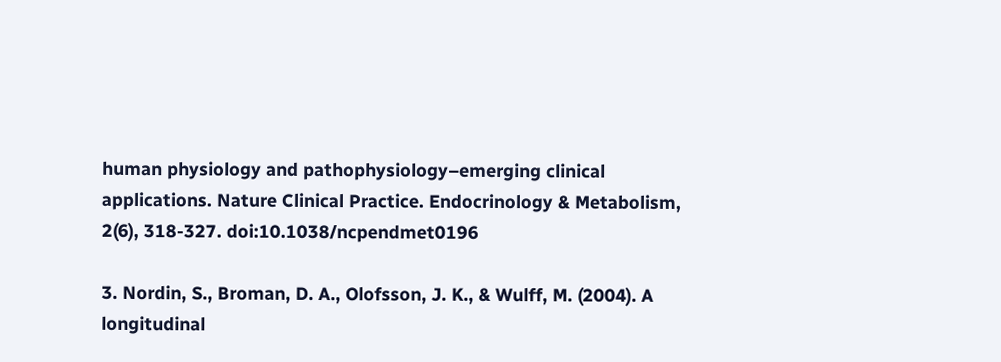human physiology and pathophysiology–emerging clinical applications. Nature Clinical Practice. Endocrinology & Metabolism, 2(6), 318-327. doi:10.1038/ncpendmet0196

3. Nordin, S., Broman, D. A., Olofsson, J. K., & Wulff, M. (2004). A longitudinal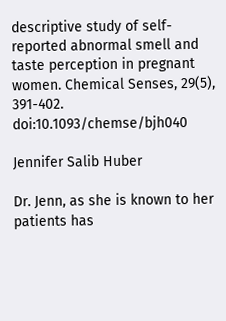descriptive study of self-reported abnormal smell and taste perception in pregnant women. Chemical Senses, 29(5), 391-402. doi:10.1093/chemse/bjh040

Jennifer Salib Huber

Dr. Jenn, as she is known to her patients has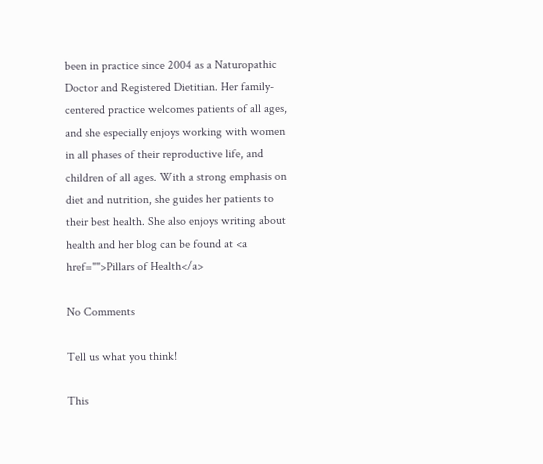been in practice since 2004 as a Naturopathic Doctor and Registered Dietitian. Her family-centered practice welcomes patients of all ages, and she especially enjoys working with women in all phases of their reproductive life, and children of all ages. With a strong emphasis on diet and nutrition, she guides her patients to their best health. She also enjoys writing about health and her blog can be found at <a href="">Pillars of Health</a>

No Comments

Tell us what you think!

This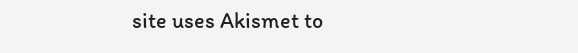site uses Akismet to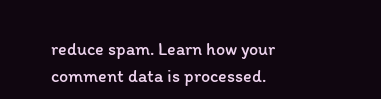reduce spam. Learn how your comment data is processed.